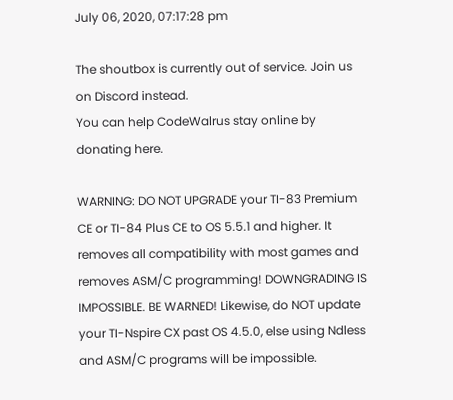July 06, 2020, 07:17:28 pm

The shoutbox is currently out of service. Join us on Discord instead.
You can help CodeWalrus stay online by donating here.

WARNING: DO NOT UPGRADE your TI-83 Premium CE or TI-84 Plus CE to OS 5.5.1 and higher. It removes all compatibility with most games and removes ASM/C programming! DOWNGRADING IS IMPOSSIBLE. BE WARNED! Likewise, do NOT update your TI-Nspire CX past OS 4.5.0, else using Ndless and ASM/C programs will be impossible.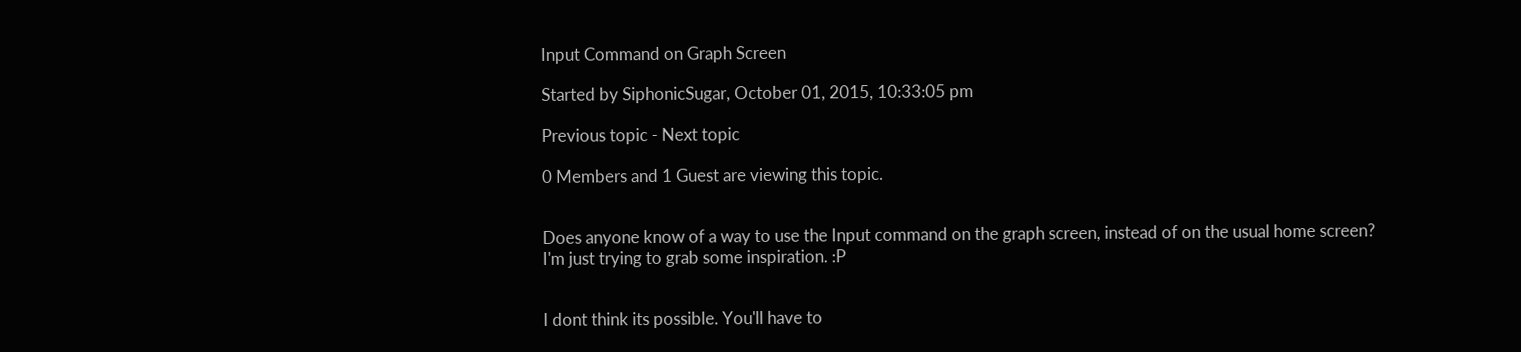Input Command on Graph Screen

Started by SiphonicSugar, October 01, 2015, 10:33:05 pm

Previous topic - Next topic

0 Members and 1 Guest are viewing this topic.


Does anyone know of a way to use the Input command on the graph screen, instead of on the usual home screen?
I'm just trying to grab some inspiration. :P


I dont think its possible. You'll have to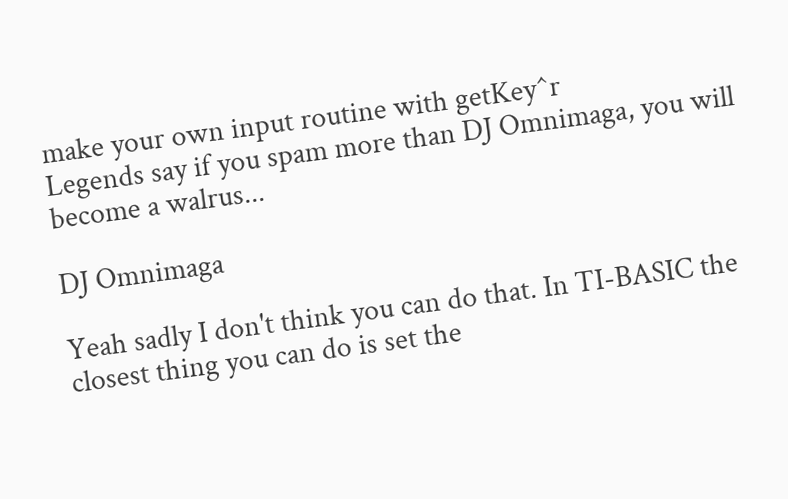make your own input routine with getKey^r
Legends say if you spam more than DJ Omnimaga, you will become a walrus...

DJ Omnimaga

Yeah sadly I don't think you can do that. In TI-BASIC the closest thing you can do is set the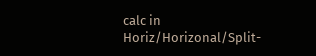calc in Horiz/Horizonal/Split-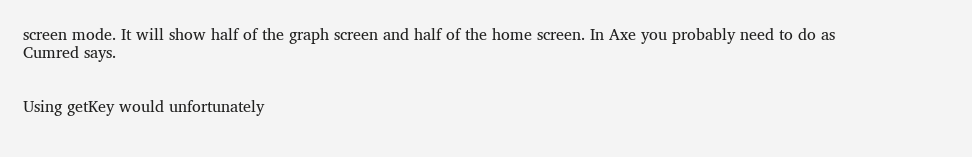screen mode. It will show half of the graph screen and half of the home screen. In Axe you probably need to do as Cumred says.


Using getKey would unfortunately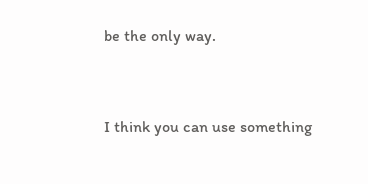be the only way.


I think you can use something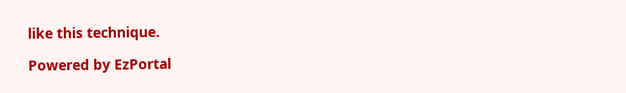like this technique.

Powered by EzPortal